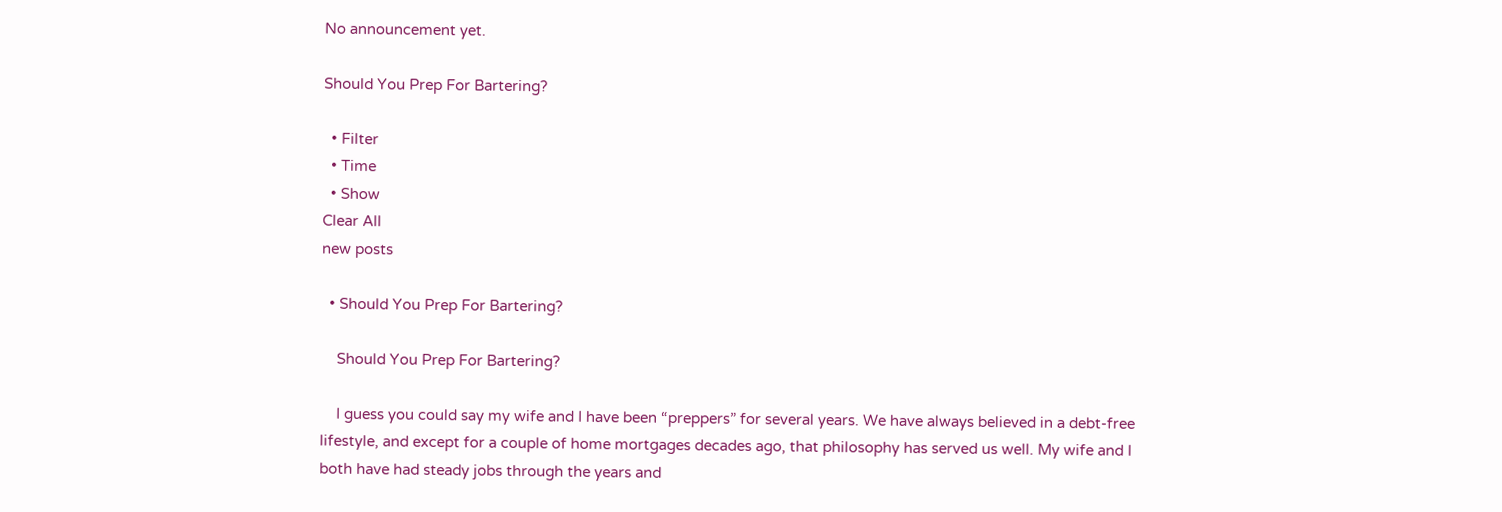No announcement yet.

Should You Prep For Bartering?

  • Filter
  • Time
  • Show
Clear All
new posts

  • Should You Prep For Bartering?

    Should You Prep For Bartering?

    I guess you could say my wife and I have been “preppers” for several years. We have always believed in a debt-free lifestyle, and except for a couple of home mortgages decades ago, that philosophy has served us well. My wife and I both have had steady jobs through the years and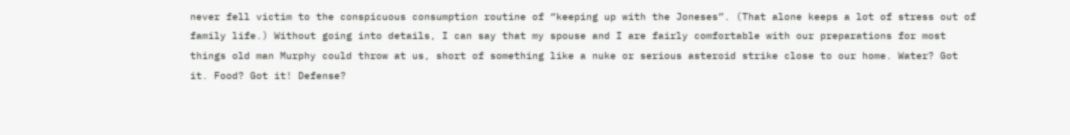never fell victim to the conspicuous consumption routine of “keeping up with the Joneses”. (That alone keeps a lot of stress out of family life.) Without going into details, I can say that my spouse and I are fairly comfortable with our preparations for most things old man Murphy could throw at us, short of something like a nuke or serious asteroid strike close to our home. Water? Got it. Food? Got it! Defense?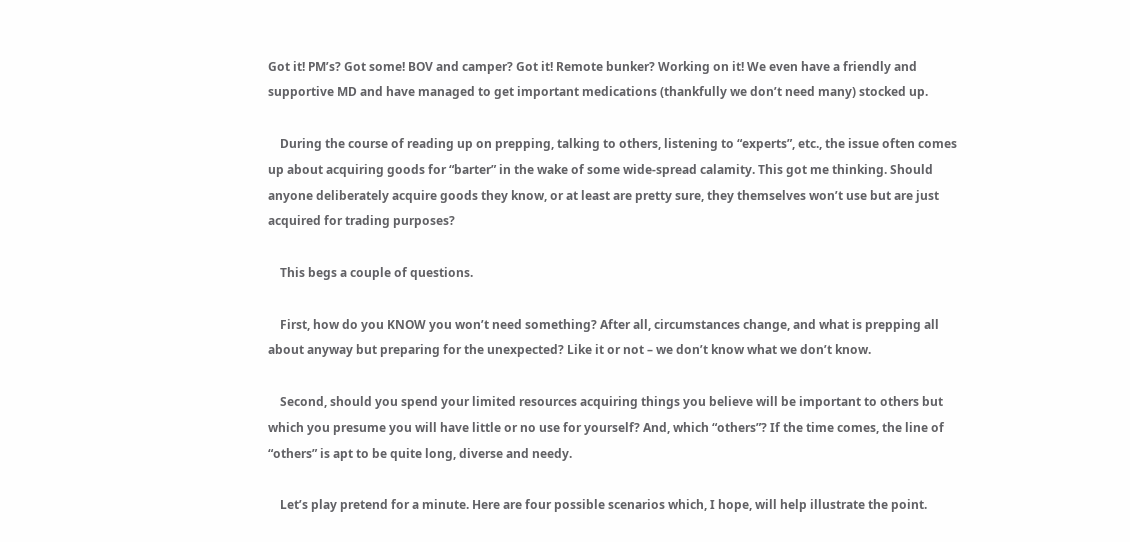Got it! PM’s? Got some! BOV and camper? Got it! Remote bunker? Working on it! We even have a friendly and supportive MD and have managed to get important medications (thankfully we don’t need many) stocked up.

    During the course of reading up on prepping, talking to others, listening to “experts”, etc., the issue often comes up about acquiring goods for “barter” in the wake of some wide-spread calamity. This got me thinking. Should anyone deliberately acquire goods they know, or at least are pretty sure, they themselves won’t use but are just acquired for trading purposes?

    This begs a couple of questions.

    First, how do you KNOW you won’t need something? After all, circumstances change, and what is prepping all about anyway but preparing for the unexpected? Like it or not – we don’t know what we don’t know.

    Second, should you spend your limited resources acquiring things you believe will be important to others but which you presume you will have little or no use for yourself? And, which “others”? If the time comes, the line of “others” is apt to be quite long, diverse and needy.

    Let’s play pretend for a minute. Here are four possible scenarios which, I hope, will help illustrate the point.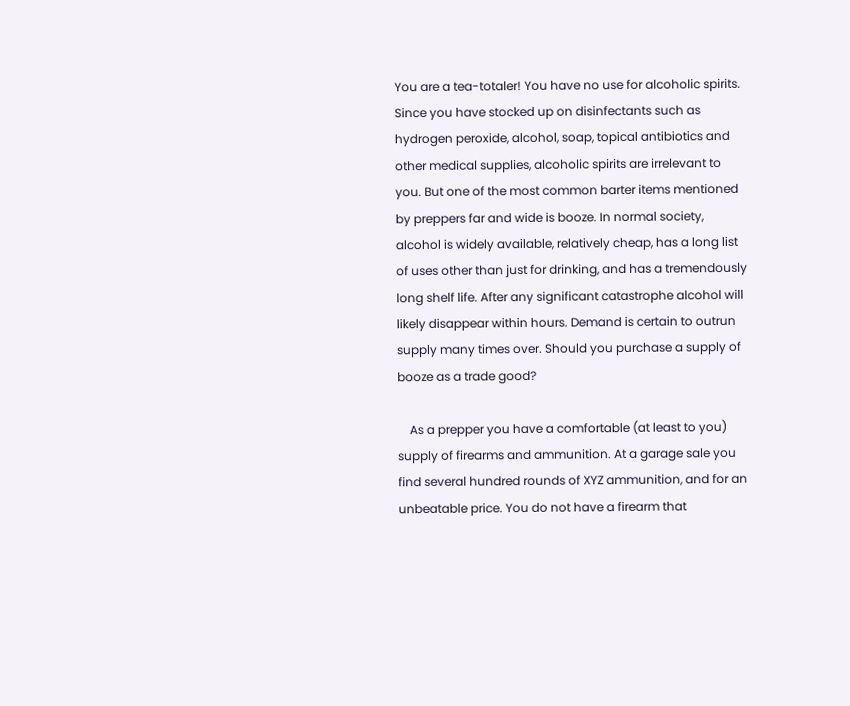You are a tea-totaler! You have no use for alcoholic spirits. Since you have stocked up on disinfectants such as hydrogen peroxide, alcohol, soap, topical antibiotics and other medical supplies, alcoholic spirits are irrelevant to you. But one of the most common barter items mentioned by preppers far and wide is booze. In normal society, alcohol is widely available, relatively cheap, has a long list of uses other than just for drinking, and has a tremendously long shelf life. After any significant catastrophe alcohol will likely disappear within hours. Demand is certain to outrun supply many times over. Should you purchase a supply of booze as a trade good?

    As a prepper you have a comfortable (at least to you) supply of firearms and ammunition. At a garage sale you find several hundred rounds of XYZ ammunition, and for an unbeatable price. You do not have a firearm that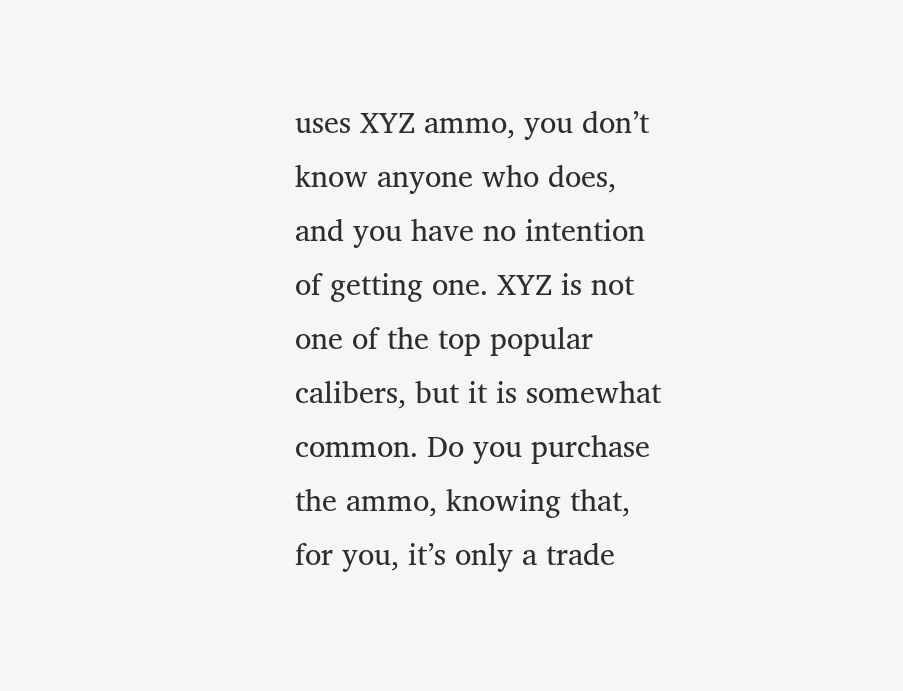uses XYZ ammo, you don’t know anyone who does, and you have no intention of getting one. XYZ is not one of the top popular calibers, but it is somewhat common. Do you purchase the ammo, knowing that, for you, it’s only a trade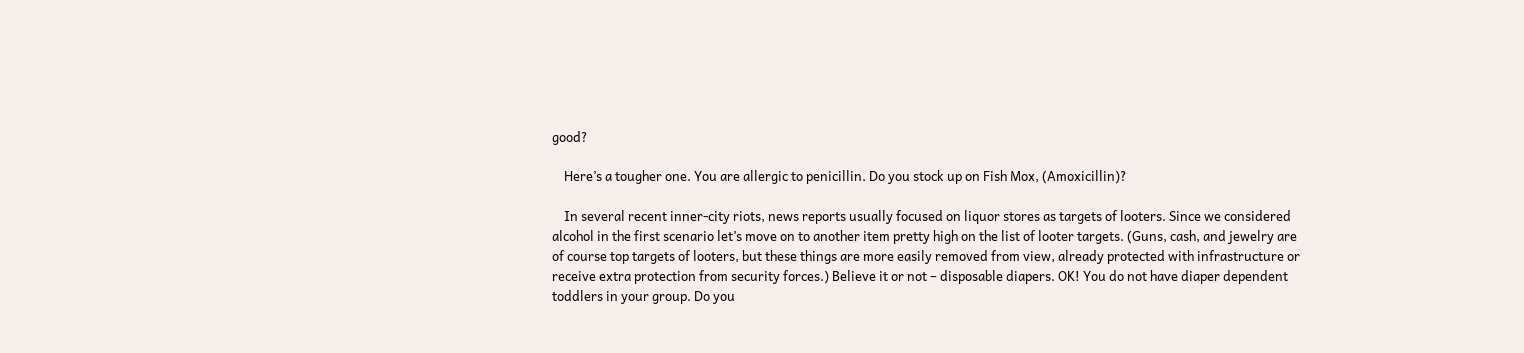good?

    Here’s a tougher one. You are allergic to penicillin. Do you stock up on Fish Mox, (Amoxicillin)?

    In several recent inner-city riots, news reports usually focused on liquor stores as targets of looters. Since we considered alcohol in the first scenario let’s move on to another item pretty high on the list of looter targets. (Guns, cash, and jewelry are of course top targets of looters, but these things are more easily removed from view, already protected with infrastructure or receive extra protection from security forces.) Believe it or not – disposable diapers. OK! You do not have diaper dependent toddlers in your group. Do you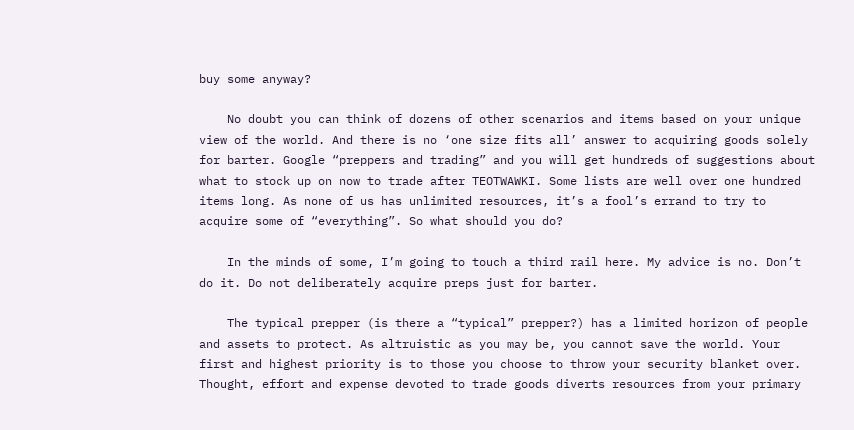buy some anyway?

    No doubt you can think of dozens of other scenarios and items based on your unique view of the world. And there is no ‘one size fits all’ answer to acquiring goods solely for barter. Google “preppers and trading” and you will get hundreds of suggestions about what to stock up on now to trade after TEOTWAWKI. Some lists are well over one hundred items long. As none of us has unlimited resources, it’s a fool’s errand to try to acquire some of “everything”. So what should you do?

    In the minds of some, I’m going to touch a third rail here. My advice is no. Don’t do it. Do not deliberately acquire preps just for barter.

    The typical prepper (is there a “typical” prepper?) has a limited horizon of people and assets to protect. As altruistic as you may be, you cannot save the world. Your first and highest priority is to those you choose to throw your security blanket over. Thought, effort and expense devoted to trade goods diverts resources from your primary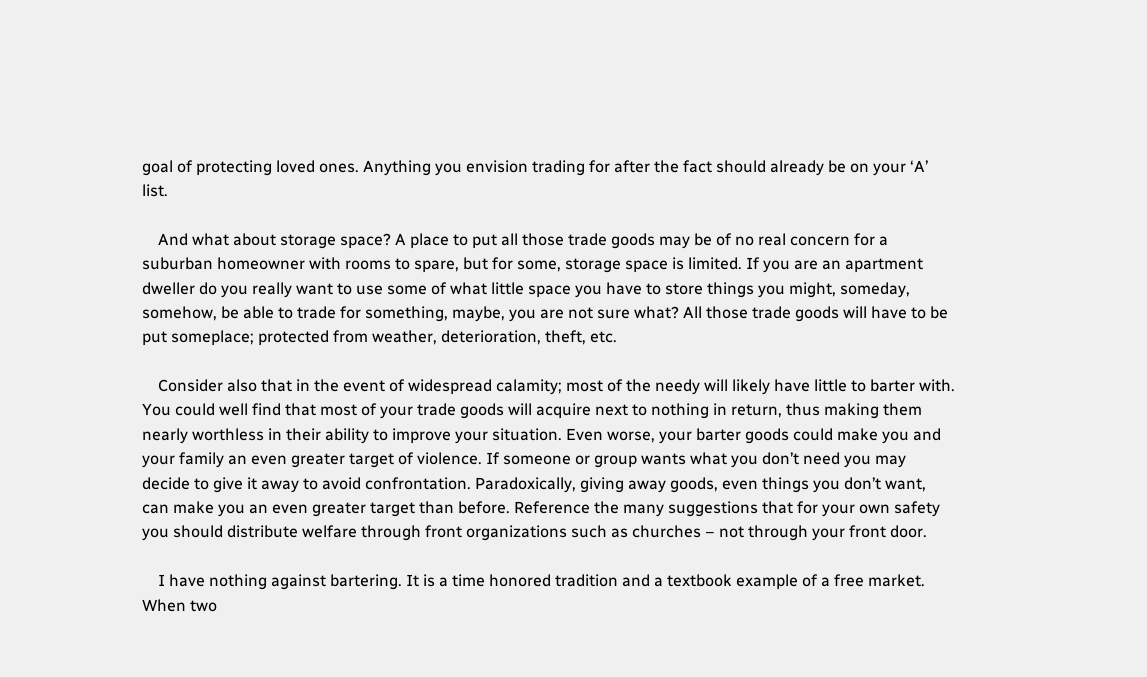goal of protecting loved ones. Anything you envision trading for after the fact should already be on your ‘A’ list.

    And what about storage space? A place to put all those trade goods may be of no real concern for a suburban homeowner with rooms to spare, but for some, storage space is limited. If you are an apartment dweller do you really want to use some of what little space you have to store things you might, someday, somehow, be able to trade for something, maybe, you are not sure what? All those trade goods will have to be put someplace; protected from weather, deterioration, theft, etc.

    Consider also that in the event of widespread calamity; most of the needy will likely have little to barter with. You could well find that most of your trade goods will acquire next to nothing in return, thus making them nearly worthless in their ability to improve your situation. Even worse, your barter goods could make you and your family an even greater target of violence. If someone or group wants what you don’t need you may decide to give it away to avoid confrontation. Paradoxically, giving away goods, even things you don’t want, can make you an even greater target than before. Reference the many suggestions that for your own safety you should distribute welfare through front organizations such as churches – not through your front door.

    I have nothing against bartering. It is a time honored tradition and a textbook example of a free market. When two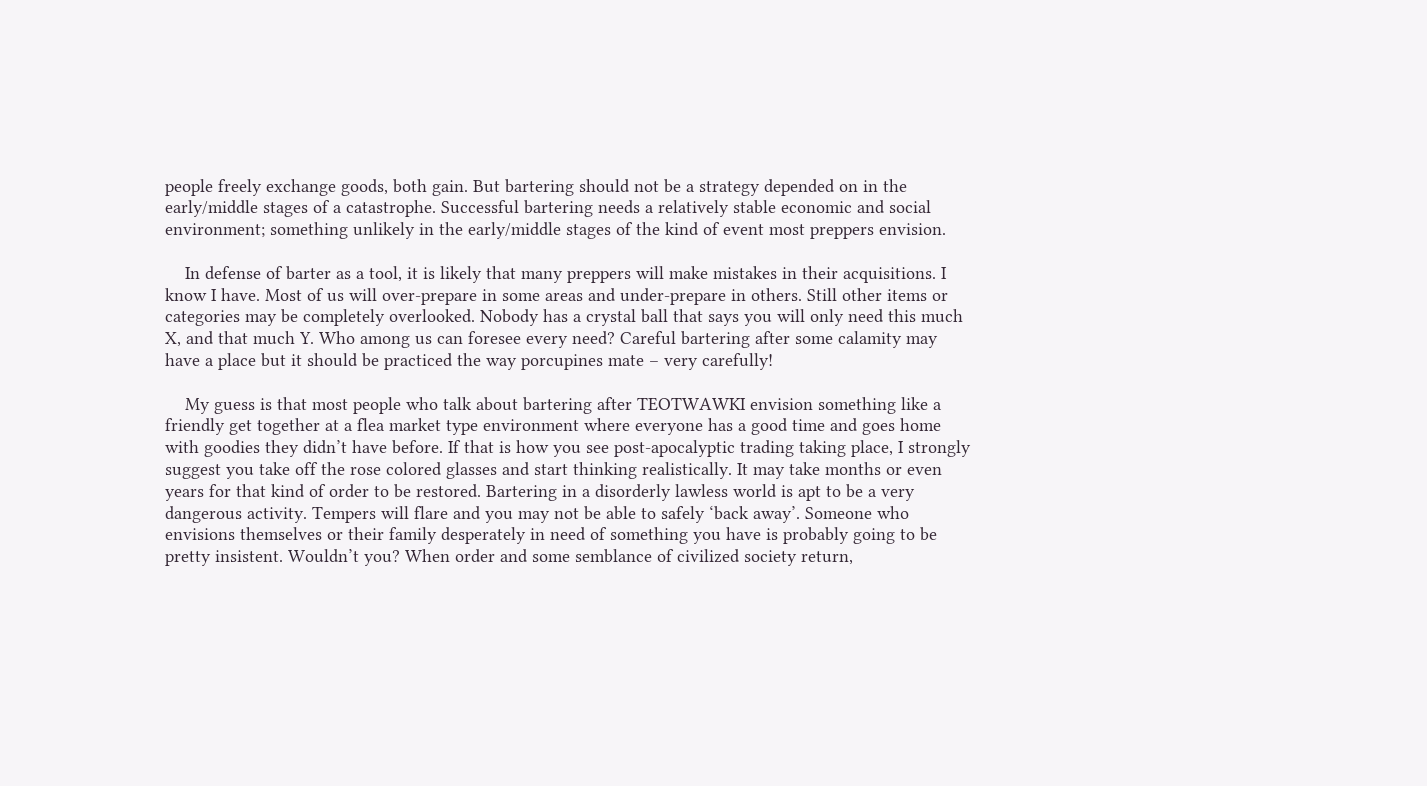people freely exchange goods, both gain. But bartering should not be a strategy depended on in the early/middle stages of a catastrophe. Successful bartering needs a relatively stable economic and social environment; something unlikely in the early/middle stages of the kind of event most preppers envision.

    In defense of barter as a tool, it is likely that many preppers will make mistakes in their acquisitions. I know I have. Most of us will over-prepare in some areas and under-prepare in others. Still other items or categories may be completely overlooked. Nobody has a crystal ball that says you will only need this much X, and that much Y. Who among us can foresee every need? Careful bartering after some calamity may have a place but it should be practiced the way porcupines mate – very carefully!

    My guess is that most people who talk about bartering after TEOTWAWKI envision something like a friendly get together at a flea market type environment where everyone has a good time and goes home with goodies they didn’t have before. If that is how you see post-apocalyptic trading taking place, I strongly suggest you take off the rose colored glasses and start thinking realistically. It may take months or even years for that kind of order to be restored. Bartering in a disorderly lawless world is apt to be a very dangerous activity. Tempers will flare and you may not be able to safely ‘back away’. Someone who envisions themselves or their family desperately in need of something you have is probably going to be pretty insistent. Wouldn’t you? When order and some semblance of civilized society return,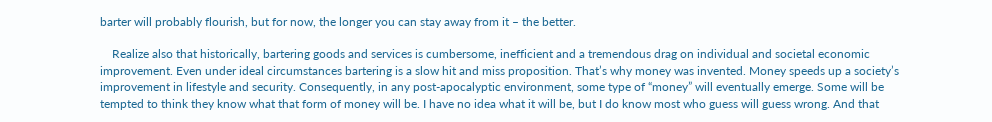barter will probably flourish, but for now, the longer you can stay away from it – the better.

    Realize also that historically, bartering goods and services is cumbersome, inefficient and a tremendous drag on individual and societal economic improvement. Even under ideal circumstances bartering is a slow hit and miss proposition. That’s why money was invented. Money speeds up a society’s improvement in lifestyle and security. Consequently, in any post-apocalyptic environment, some type of “money” will eventually emerge. Some will be tempted to think they know what that form of money will be. I have no idea what it will be, but I do know most who guess will guess wrong. And that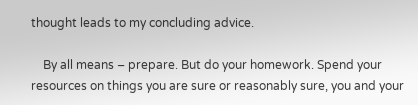thought leads to my concluding advice.

    By all means – prepare. But do your homework. Spend your resources on things you are sure or reasonably sure, you and your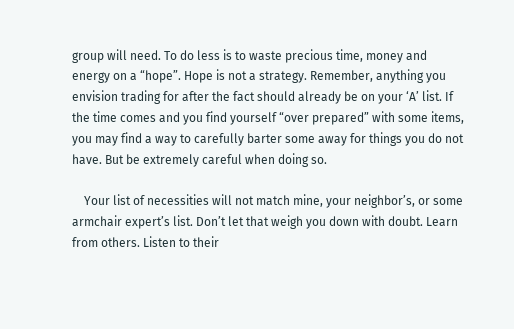group will need. To do less is to waste precious time, money and energy on a “hope”. Hope is not a strategy. Remember, anything you envision trading for after the fact should already be on your ‘A’ list. If the time comes and you find yourself “over prepared” with some items, you may find a way to carefully barter some away for things you do not have. But be extremely careful when doing so.

    Your list of necessities will not match mine, your neighbor’s, or some armchair expert’s list. Don’t let that weigh you down with doubt. Learn from others. Listen to their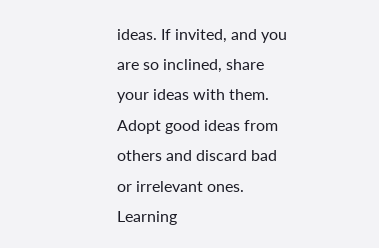ideas. If invited, and you are so inclined, share your ideas with them. Adopt good ideas from others and discard bad or irrelevant ones. Learning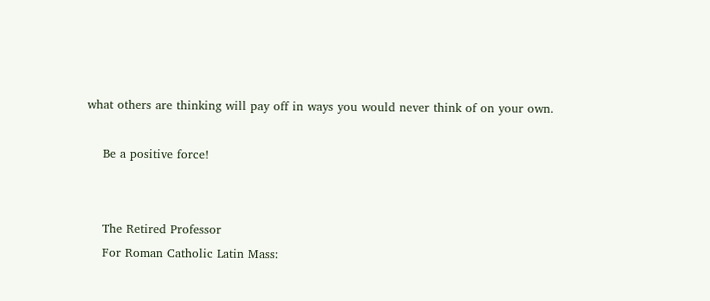what others are thinking will pay off in ways you would never think of on your own.

    Be a positive force!


    The Retired Professor
    For Roman Catholic Latin Mass: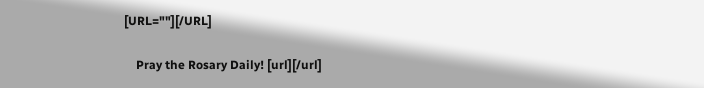[URL=""][/URL]

    Pray the Rosary Daily! [url][/url]